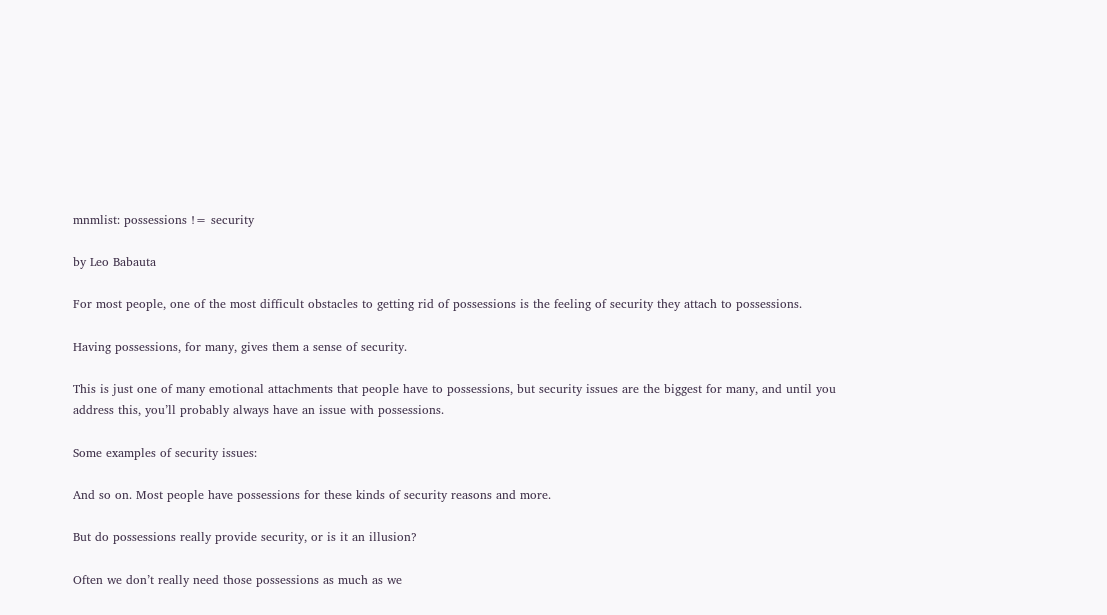mnmlist: possessions != security

by Leo Babauta

For most people, one of the most difficult obstacles to getting rid of possessions is the feeling of security they attach to possessions.

Having possessions, for many, gives them a sense of security.

This is just one of many emotional attachments that people have to possessions, but security issues are the biggest for many, and until you address this, you’ll probably always have an issue with possessions.

Some examples of security issues:

And so on. Most people have possessions for these kinds of security reasons and more.

But do possessions really provide security, or is it an illusion?

Often we don’t really need those possessions as much as we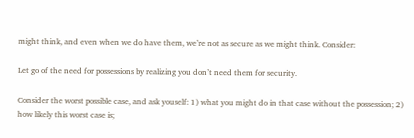might think, and even when we do have them, we’re not as secure as we might think. Consider:

Let go of the need for possessions by realizing you don’t need them for security.

Consider the worst possible case, and ask youself: 1) what you might do in that case without the possession; 2) how likely this worst case is;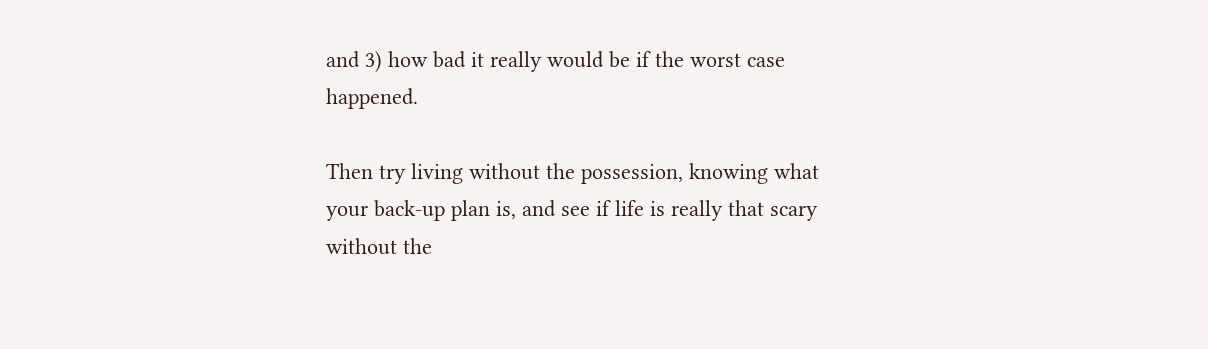and 3) how bad it really would be if the worst case happened.

Then try living without the possession, knowing what your back-up plan is, and see if life is really that scary without the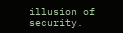illusion of security.